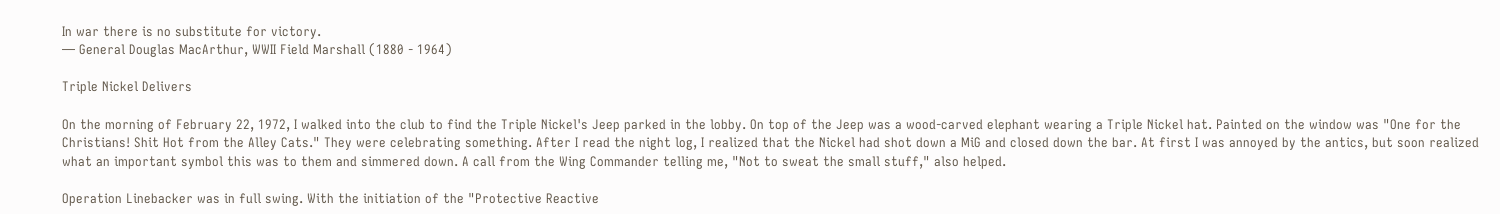In war there is no substitute for victory.
— General Douglas MacArthur, WWII Field Marshall (1880 - 1964)

Triple Nickel Delivers

On the morning of February 22, 1972, I walked into the club to find the Triple Nickel's Jeep parked in the lobby. On top of the Jeep was a wood-carved elephant wearing a Triple Nickel hat. Painted on the window was "One for the Christians! Shit Hot from the Alley Cats." They were celebrating something. After I read the night log, I realized that the Nickel had shot down a MiG and closed down the bar. At first I was annoyed by the antics, but soon realized what an important symbol this was to them and simmered down. A call from the Wing Commander telling me, "Not to sweat the small stuff," also helped.

Operation Linebacker was in full swing. With the initiation of the "Protective Reactive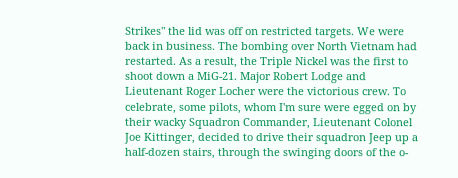Strikes" the lid was off on restricted targets. We were back in business. The bombing over North Vietnam had restarted. As a result, the Triple Nickel was the first to shoot down a MiG-21. Major Robert Lodge and Lieutenant Roger Locher were the victorious crew. To celebrate, some pilots, whom I'm sure were egged on by their wacky Squadron Commander, Lieutenant Colonel Joe Kittinger, decided to drive their squadron Jeep up a half-dozen stairs, through the swinging doors of the o-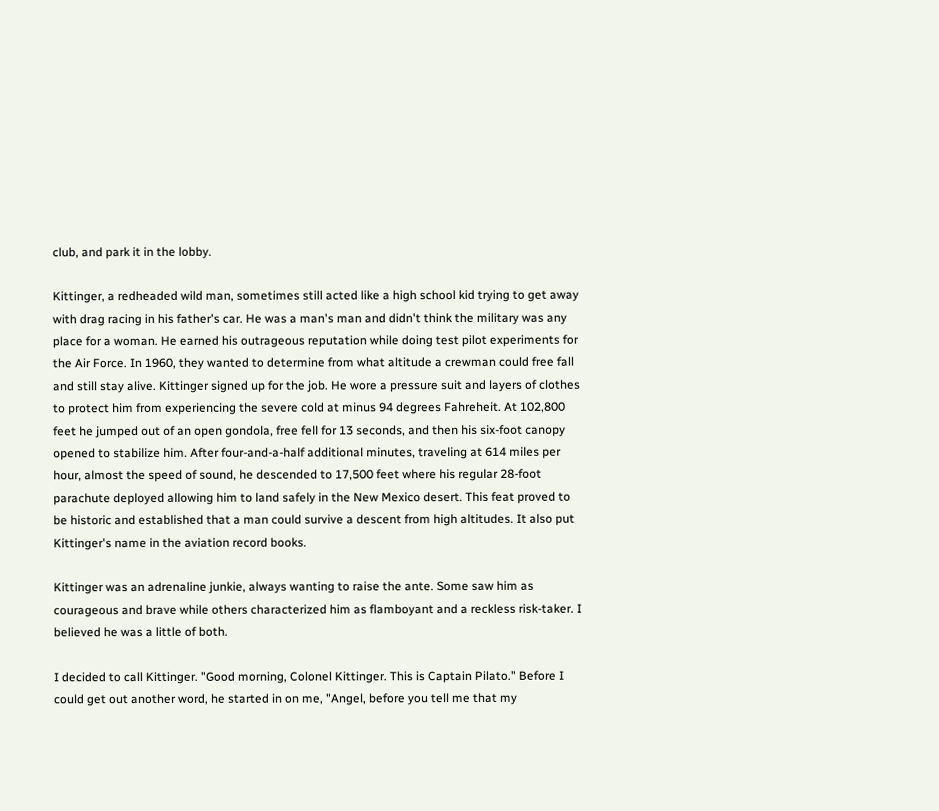club, and park it in the lobby.

Kittinger, a redheaded wild man, sometimes still acted like a high school kid trying to get away with drag racing in his father's car. He was a man's man and didn't think the military was any place for a woman. He earned his outrageous reputation while doing test pilot experiments for the Air Force. In 1960, they wanted to determine from what altitude a crewman could free fall and still stay alive. Kittinger signed up for the job. He wore a pressure suit and layers of clothes to protect him from experiencing the severe cold at minus 94 degrees Fahreheit. At 102,800 feet he jumped out of an open gondola, free fell for 13 seconds, and then his six-foot canopy opened to stabilize him. After four-and-a-half additional minutes, traveling at 614 miles per hour, almost the speed of sound, he descended to 17,500 feet where his regular 28-foot parachute deployed allowing him to land safely in the New Mexico desert. This feat proved to be historic and established that a man could survive a descent from high altitudes. It also put Kittinger's name in the aviation record books.

Kittinger was an adrenaline junkie, always wanting to raise the ante. Some saw him as courageous and brave while others characterized him as flamboyant and a reckless risk-taker. I believed he was a little of both.

I decided to call Kittinger. "Good morning, Colonel Kittinger. This is Captain Pilato." Before I could get out another word, he started in on me, "Angel, before you tell me that my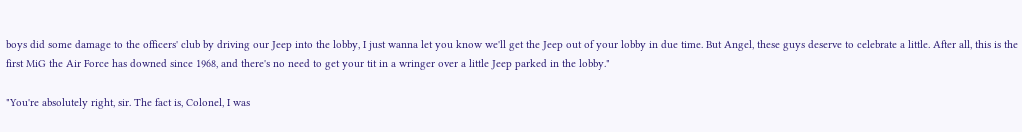boys did some damage to the officers' club by driving our Jeep into the lobby, I just wanna let you know we'll get the Jeep out of your lobby in due time. But Angel, these guys deserve to celebrate a little. After all, this is the first MiG the Air Force has downed since 1968, and there's no need to get your tit in a wringer over a little Jeep parked in the lobby."

"You're absolutely right, sir. The fact is, Colonel, I was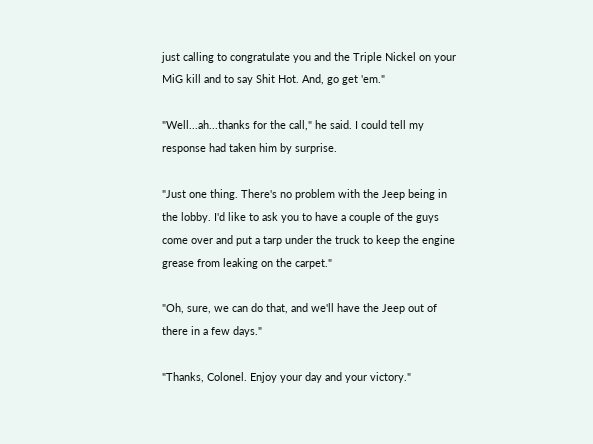just calling to congratulate you and the Triple Nickel on your MiG kill and to say Shit Hot. And, go get 'em."

"Well...ah...thanks for the call," he said. I could tell my response had taken him by surprise.

"Just one thing. There's no problem with the Jeep being in the lobby. I'd like to ask you to have a couple of the guys come over and put a tarp under the truck to keep the engine grease from leaking on the carpet."

"Oh, sure, we can do that, and we'll have the Jeep out of there in a few days."

"Thanks, Colonel. Enjoy your day and your victory."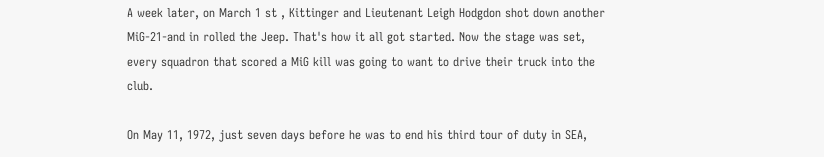A week later, on March 1 st , Kittinger and Lieutenant Leigh Hodgdon shot down another MiG-21-and in rolled the Jeep. That's how it all got started. Now the stage was set, every squadron that scored a MiG kill was going to want to drive their truck into the club.

On May 11, 1972, just seven days before he was to end his third tour of duty in SEA,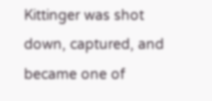Kittinger was shot down, captured, and became one of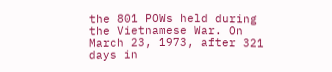the 801 POWs held during the Vietnamese War. On March 23, 1973, after 321 days in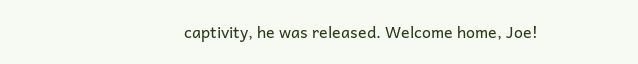captivity, he was released. Welcome home, Joe!